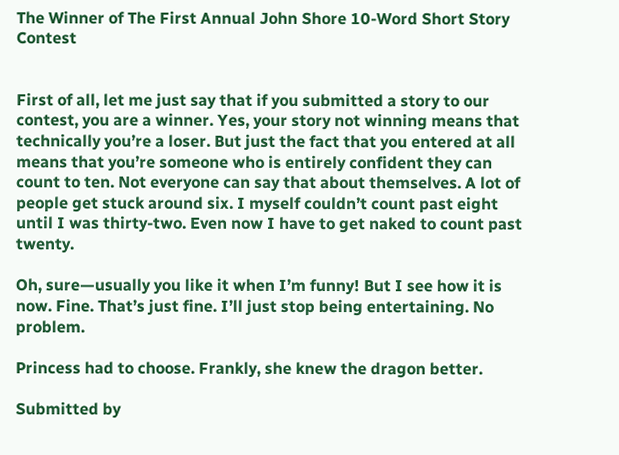The Winner of The First Annual John Shore 10-Word Short Story Contest


First of all, let me just say that if you submitted a story to our contest, you are a winner. Yes, your story not winning means that technically you’re a loser. But just the fact that you entered at all means that you’re someone who is entirely confident they can count to ten. Not everyone can say that about themselves. A lot of people get stuck around six. I myself couldn’t count past eight until I was thirty-two. Even now I have to get naked to count past twenty.

Oh, sure—usually you like it when I’m funny! But I see how it is now. Fine. That’s just fine. I’ll just stop being entertaining. No problem.

Princess had to choose. Frankly, she knew the dragon better.

Submitted by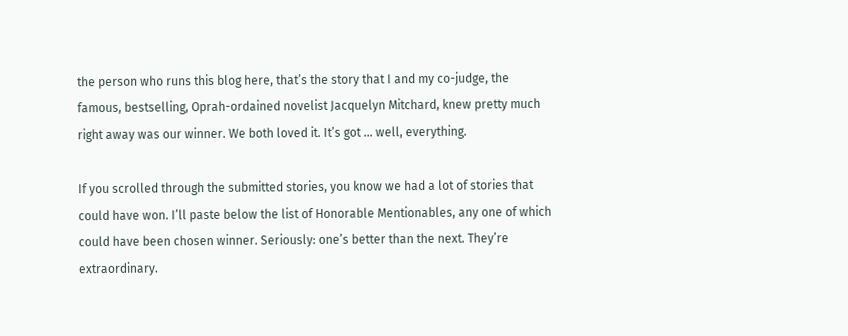the person who runs this blog here, that’s the story that I and my co-judge, the famous, bestselling, Oprah-ordained novelist Jacquelyn Mitchard, knew pretty much right away was our winner. We both loved it. It’s got … well, everything.

If you scrolled through the submitted stories, you know we had a lot of stories that could have won. I’ll paste below the list of Honorable Mentionables, any one of which could have been chosen winner. Seriously: one’s better than the next. They’re extraordinary.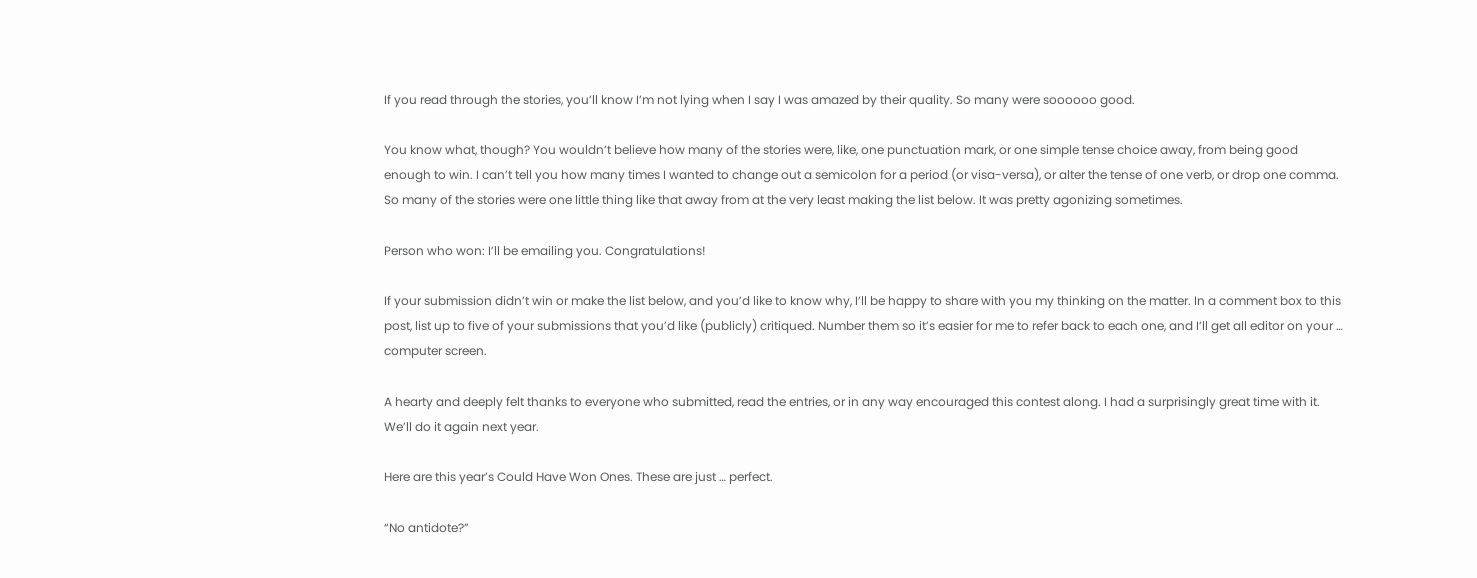If you read through the stories, you’ll know I’m not lying when I say I was amazed by their quality. So many were soooooo good.

You know what, though? You wouldn’t believe how many of the stories were, like, one punctuation mark, or one simple tense choice away, from being good enough to win. I can’t tell you how many times I wanted to change out a semicolon for a period (or visa-versa), or alter the tense of one verb, or drop one comma. So many of the stories were one little thing like that away from at the very least making the list below. It was pretty agonizing sometimes.

Person who won: I’ll be emailing you. Congratulations!

If your submission didn’t win or make the list below, and you’d like to know why, I’ll be happy to share with you my thinking on the matter. In a comment box to this post, list up to five of your submissions that you’d like (publicly) critiqued. Number them so it’s easier for me to refer back to each one, and I’ll get all editor on your … computer screen.

A hearty and deeply felt thanks to everyone who submitted, read the entries, or in any way encouraged this contest along. I had a surprisingly great time with it. We’ll do it again next year.

Here are this year’s Could Have Won Ones. These are just … perfect.

“No antidote?”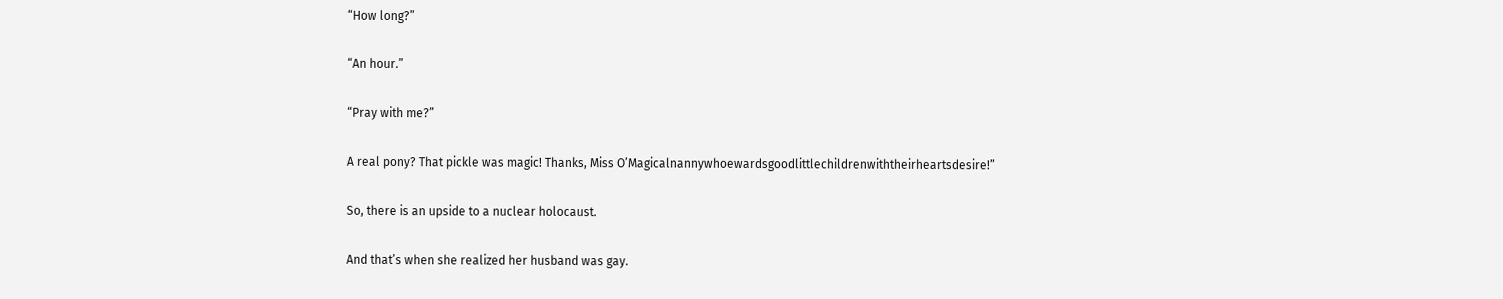“How long?”

“An hour.”

“Pray with me?”

A real pony? That pickle was magic! Thanks, Miss O’Magicalnannywhoewardsgoodlittlechildrenwiththeirheartsdesire!”

So, there is an upside to a nuclear holocaust.

And that’s when she realized her husband was gay.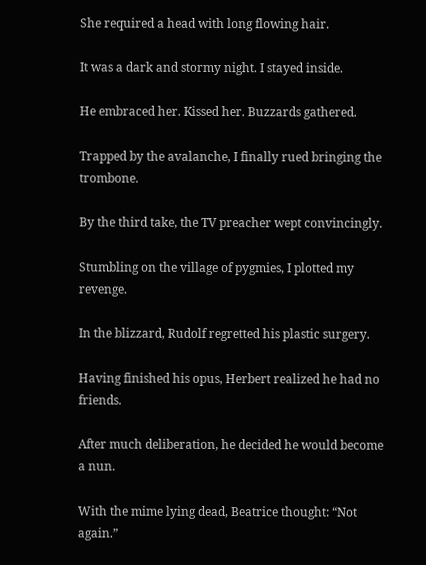She required a head with long flowing hair.

It was a dark and stormy night. I stayed inside.

He embraced her. Kissed her. Buzzards gathered.

Trapped by the avalanche, I finally rued bringing the trombone.

By the third take, the TV preacher wept convincingly.

Stumbling on the village of pygmies, I plotted my revenge.

In the blizzard, Rudolf regretted his plastic surgery.

Having finished his opus, Herbert realized he had no friends.

After much deliberation, he decided he would become a nun.

With the mime lying dead, Beatrice thought: “Not again.”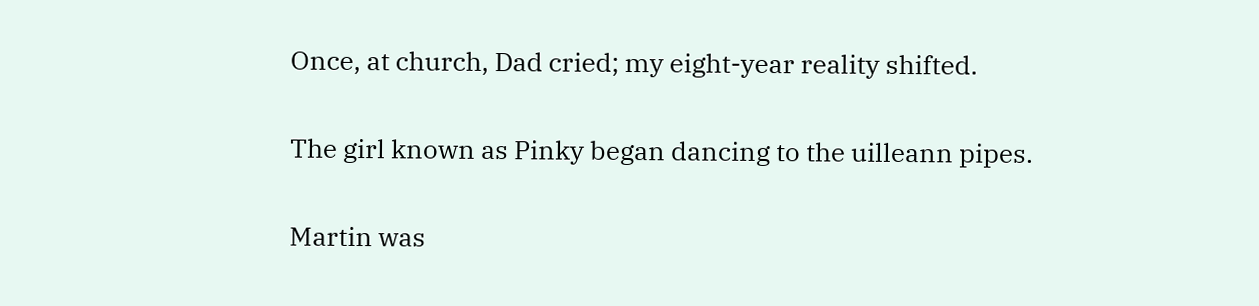Once, at church, Dad cried; my eight-year reality shifted.

The girl known as Pinky began dancing to the uilleann pipes.

Martin was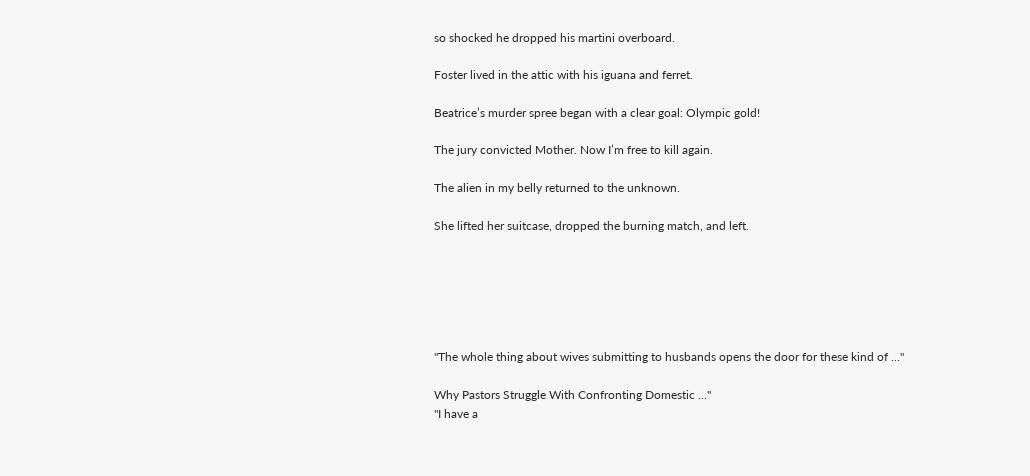so shocked he dropped his martini overboard.

Foster lived in the attic with his iguana and ferret.

Beatrice’s murder spree began with a clear goal: Olympic gold!

The jury convicted Mother. Now I’m free to kill again.

The alien in my belly returned to the unknown.

She lifted her suitcase, dropped the burning match, and left.






"The whole thing about wives submitting to husbands opens the door for these kind of ..."

Why Pastors Struggle With Confronting Domestic ..."
"I have a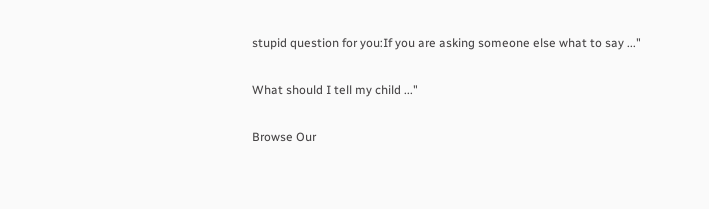stupid question for you:If you are asking someone else what to say ..."

What should I tell my child ..."

Browse Our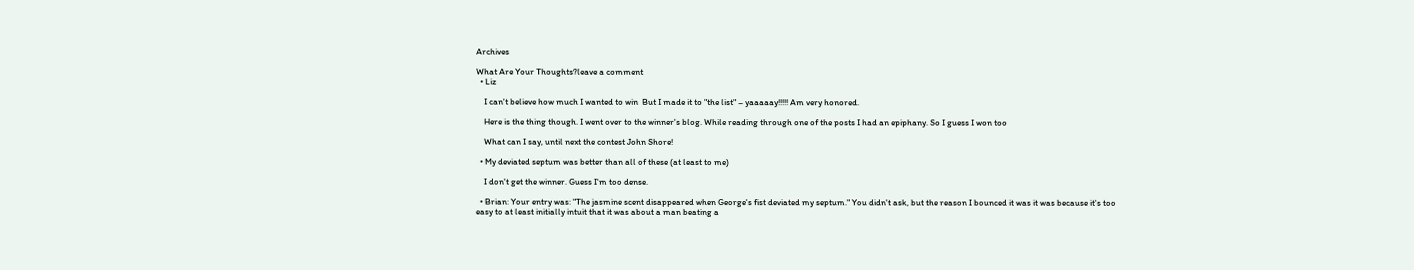Archives

What Are Your Thoughts?leave a comment
  • Liz

    I can't believe how much I wanted to win  But I made it to "the list" – yaaaaay!!!!! Am very honored.

    Here is the thing though. I went over to the winner's blog. While reading through one of the posts I had an epiphany. So I guess I won too

    What can I say, until next the contest John Shore!

  • My deviated septum was better than all of these (at least to me)

    I don't get the winner. Guess I'm too dense.

  • Brian: Your entry was: "The jasmine scent disappeared when George's fist deviated my septum." You didn't ask, but the reason I bounced it was it was because it's too easy to at least initially intuit that it was about a man beating a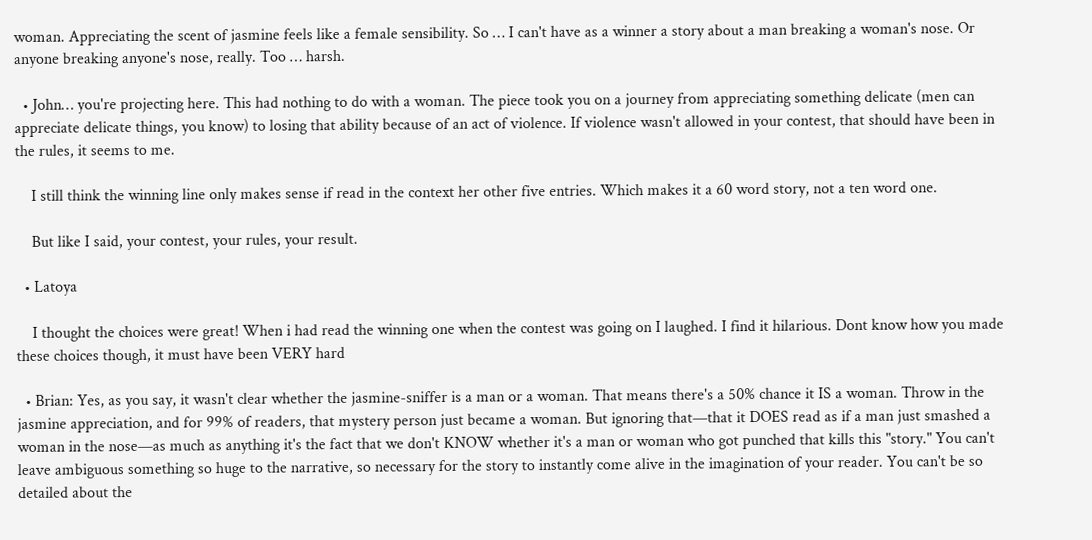woman. Appreciating the scent of jasmine feels like a female sensibility. So … I can't have as a winner a story about a man breaking a woman's nose. Or anyone breaking anyone's nose, really. Too … harsh.

  • John… you're projecting here. This had nothing to do with a woman. The piece took you on a journey from appreciating something delicate (men can appreciate delicate things, you know) to losing that ability because of an act of violence. If violence wasn't allowed in your contest, that should have been in the rules, it seems to me.

    I still think the winning line only makes sense if read in the context her other five entries. Which makes it a 60 word story, not a ten word one.

    But like I said, your contest, your rules, your result.

  • Latoya

    I thought the choices were great! When i had read the winning one when the contest was going on I laughed. I find it hilarious. Dont know how you made these choices though, it must have been VERY hard

  • Brian: Yes, as you say, it wasn't clear whether the jasmine-sniffer is a man or a woman. That means there's a 50% chance it IS a woman. Throw in the jasmine appreciation, and for 99% of readers, that mystery person just became a woman. But ignoring that—that it DOES read as if a man just smashed a woman in the nose—as much as anything it's the fact that we don't KNOW whether it's a man or woman who got punched that kills this "story." You can't leave ambiguous something so huge to the narrative, so necessary for the story to instantly come alive in the imagination of your reader. You can't be so detailed about the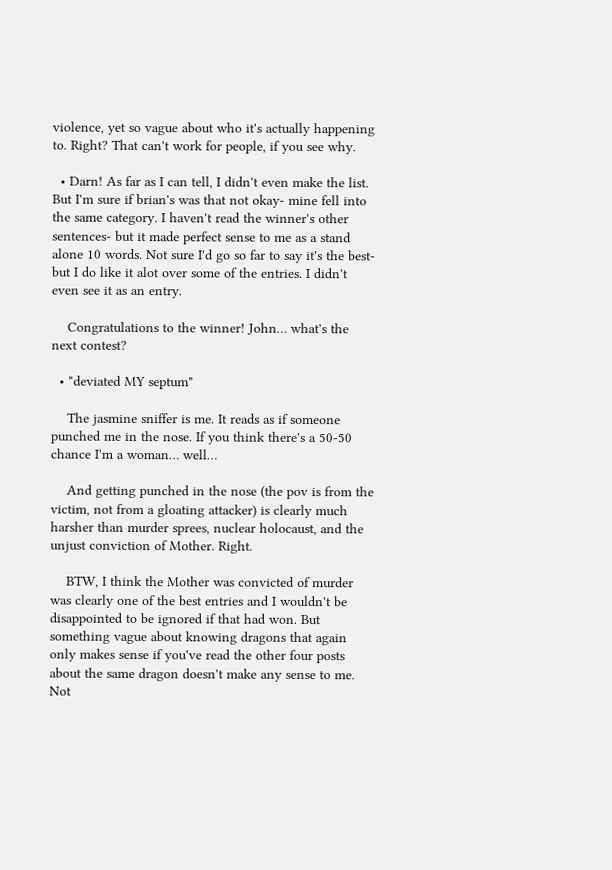violence, yet so vague about who it's actually happening to. Right? That can't work for people, if you see why.

  • Darn! As far as I can tell, I didn't even make the list. But I'm sure if brian's was that not okay- mine fell into the same category. I haven't read the winner's other sentences- but it made perfect sense to me as a stand alone 10 words. Not sure I'd go so far to say it's the best- but I do like it alot over some of the entries. I didn't even see it as an entry.

    Congratulations to the winner! John… what's the next contest?

  • "deviated MY septum"

    The jasmine sniffer is me. It reads as if someone punched me in the nose. If you think there's a 50-50 chance I'm a woman… well…

    And getting punched in the nose (the pov is from the victim, not from a gloating attacker) is clearly much harsher than murder sprees, nuclear holocaust, and the unjust conviction of Mother. Right.

    BTW, I think the Mother was convicted of murder was clearly one of the best entries and I wouldn't be disappointed to be ignored if that had won. But something vague about knowing dragons that again only makes sense if you've read the other four posts about the same dragon doesn't make any sense to me. Not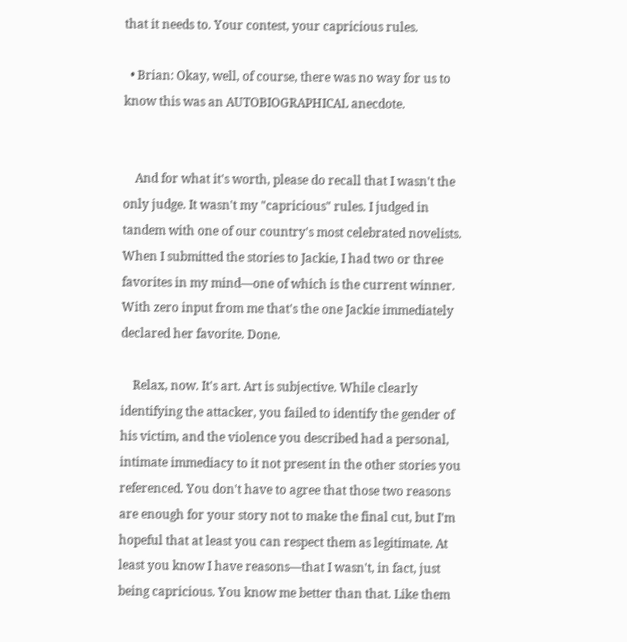that it needs to. Your contest, your capricious rules.

  • Brian: Okay, well, of course, there was no way for us to know this was an AUTOBIOGRAPHICAL anecdote.


    And for what it's worth, please do recall that I wasn't the only judge. It wasn't my "capricious" rules. I judged in tandem with one of our country's most celebrated novelists. When I submitted the stories to Jackie, I had two or three favorites in my mind—one of which is the current winner. With zero input from me that's the one Jackie immediately declared her favorite. Done.

    Relax, now. It's art. Art is subjective. While clearly identifying the attacker, you failed to identify the gender of his victim, and the violence you described had a personal, intimate immediacy to it not present in the other stories you referenced. You don't have to agree that those two reasons are enough for your story not to make the final cut, but I'm hopeful that at least you can respect them as legitimate. At least you know I have reasons—that I wasn't, in fact, just being capricious. You know me better than that. Like them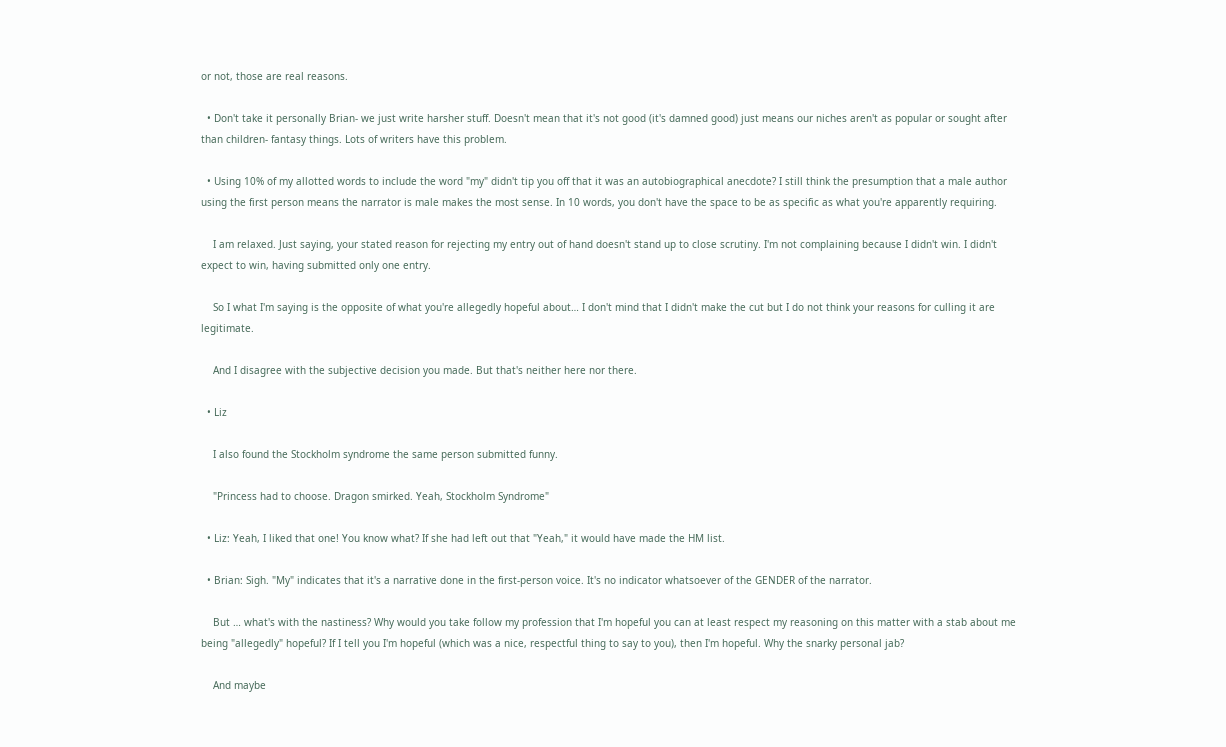or not, those are real reasons.

  • Don't take it personally Brian- we just write harsher stuff. Doesn't mean that it's not good (it's damned good) just means our niches aren't as popular or sought after than children- fantasy things. Lots of writers have this problem.

  • Using 10% of my allotted words to include the word "my" didn't tip you off that it was an autobiographical anecdote? I still think the presumption that a male author using the first person means the narrator is male makes the most sense. In 10 words, you don't have the space to be as specific as what you're apparently requiring.

    I am relaxed. Just saying, your stated reason for rejecting my entry out of hand doesn't stand up to close scrutiny. I'm not complaining because I didn't win. I didn't expect to win, having submitted only one entry.

    So I what I'm saying is the opposite of what you're allegedly hopeful about… I don't mind that I didn't make the cut but I do not think your reasons for culling it are legitimate.

    And I disagree with the subjective decision you made. But that's neither here nor there.

  • Liz

    I also found the Stockholm syndrome the same person submitted funny.

    "Princess had to choose. Dragon smirked. Yeah, Stockholm Syndrome"

  • Liz: Yeah, I liked that one! You know what? If she had left out that "Yeah," it would have made the HM list.

  • Brian: Sigh. "My" indicates that it's a narrative done in the first-person voice. It's no indicator whatsoever of the GENDER of the narrator.

    But … what's with the nastiness? Why would you take follow my profession that I'm hopeful you can at least respect my reasoning on this matter with a stab about me being "allegedly" hopeful? If I tell you I'm hopeful (which was a nice, respectful thing to say to you), then I'm hopeful. Why the snarky personal jab?

    And maybe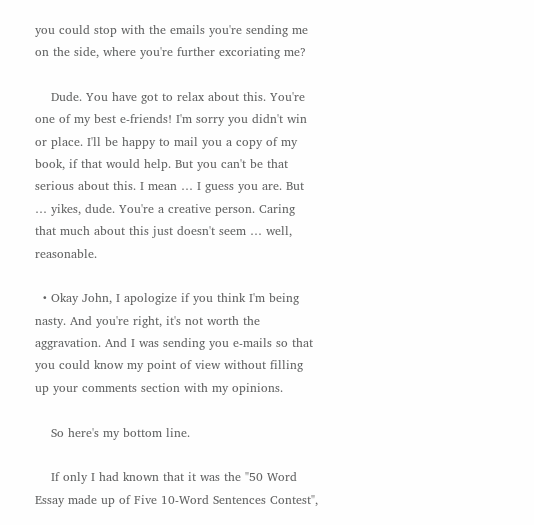you could stop with the emails you're sending me on the side, where you're further excoriating me?

    Dude. You have got to relax about this. You're one of my best e-friends! I'm sorry you didn't win or place. I'll be happy to mail you a copy of my book, if that would help. But you can't be that serious about this. I mean … I guess you are. But … yikes, dude. You're a creative person. Caring that much about this just doesn't seem … well, reasonable.

  • Okay John, I apologize if you think I'm being nasty. And you're right, it's not worth the aggravation. And I was sending you e-mails so that you could know my point of view without filling up your comments section with my opinions.

    So here's my bottom line.

    If only I had known that it was the "50 Word Essay made up of Five 10-Word Sentences Contest",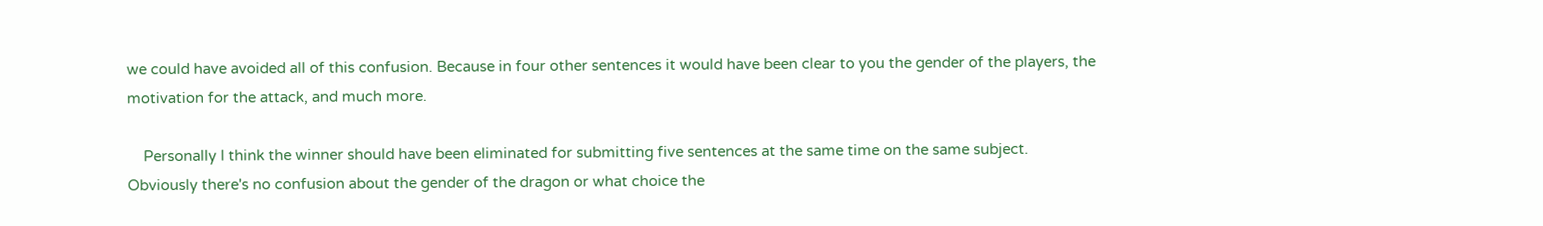we could have avoided all of this confusion. Because in four other sentences it would have been clear to you the gender of the players, the motivation for the attack, and much more.

    Personally I think the winner should have been eliminated for submitting five sentences at the same time on the same subject. Obviously there's no confusion about the gender of the dragon or what choice the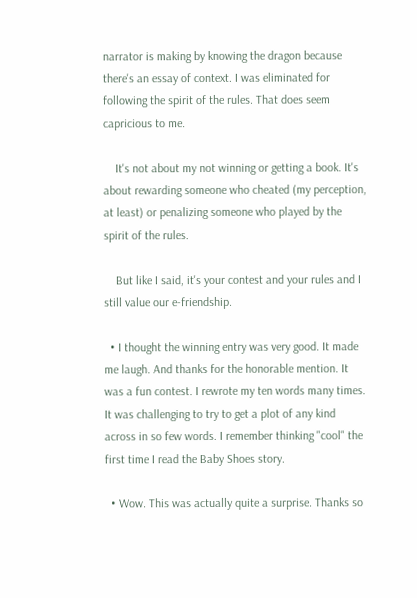narrator is making by knowing the dragon because there's an essay of context. I was eliminated for following the spirit of the rules. That does seem capricious to me.

    It's not about my not winning or getting a book. It's about rewarding someone who cheated (my perception, at least) or penalizing someone who played by the spirit of the rules.

    But like I said, it's your contest and your rules and I still value our e-friendship.

  • I thought the winning entry was very good. It made me laugh. And thanks for the honorable mention. It was a fun contest. I rewrote my ten words many times. It was challenging to try to get a plot of any kind across in so few words. I remember thinking "cool" the first time I read the Baby Shoes story.

  • Wow. This was actually quite a surprise. Thanks so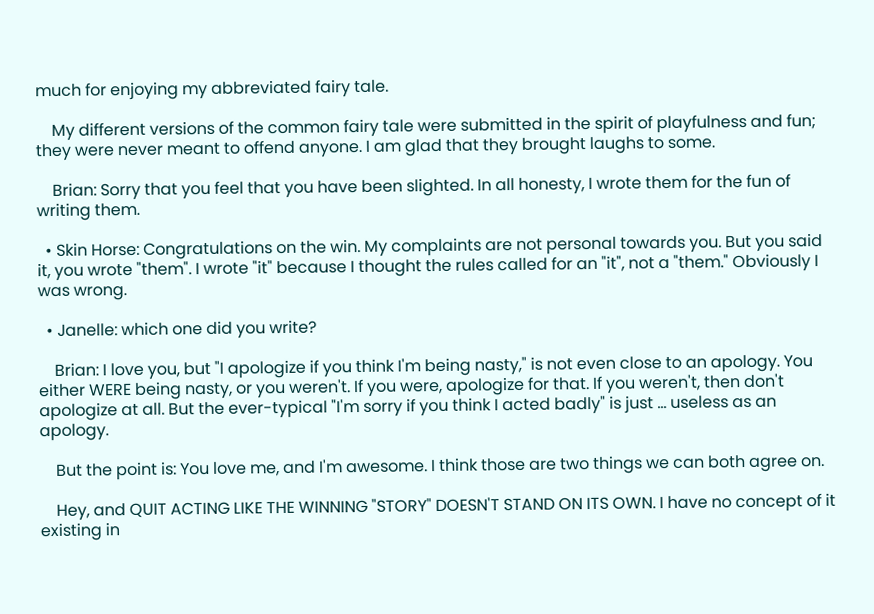much for enjoying my abbreviated fairy tale.

    My different versions of the common fairy tale were submitted in the spirit of playfulness and fun; they were never meant to offend anyone. I am glad that they brought laughs to some.

    Brian: Sorry that you feel that you have been slighted. In all honesty, I wrote them for the fun of writing them.

  • Skin Horse: Congratulations on the win. My complaints are not personal towards you. But you said it, you wrote "them". I wrote "it" because I thought the rules called for an "it", not a "them." Obviously I was wrong.

  • Janelle: which one did you write?

    Brian: I love you, but "I apologize if you think I'm being nasty," is not even close to an apology. You either WERE being nasty, or you weren't. If you were, apologize for that. If you weren't, then don't apologize at all. But the ever-typical "I'm sorry if you think I acted badly" is just … useless as an apology.

    But the point is: You love me, and I'm awesome. I think those are two things we can both agree on.

    Hey, and QUIT ACTING LIKE THE WINNING "STORY" DOESN'T STAND ON ITS OWN. I have no concept of it existing in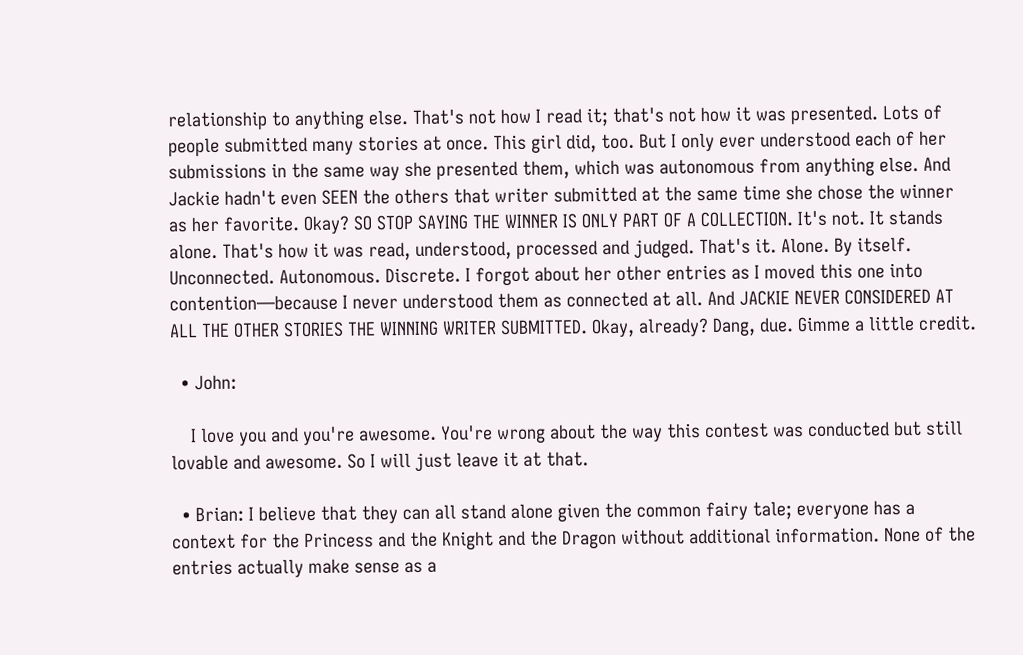relationship to anything else. That's not how I read it; that's not how it was presented. Lots of people submitted many stories at once. This girl did, too. But I only ever understood each of her submissions in the same way she presented them, which was autonomous from anything else. And Jackie hadn't even SEEN the others that writer submitted at the same time she chose the winner as her favorite. Okay? SO STOP SAYING THE WINNER IS ONLY PART OF A COLLECTION. It's not. It stands alone. That's how it was read, understood, processed and judged. That's it. Alone. By itself. Unconnected. Autonomous. Discrete. I forgot about her other entries as I moved this one into contention—because I never understood them as connected at all. And JACKIE NEVER CONSIDERED AT ALL THE OTHER STORIES THE WINNING WRITER SUBMITTED. Okay, already? Dang, due. Gimme a little credit.

  • John:

    I love you and you're awesome. You're wrong about the way this contest was conducted but still lovable and awesome. So I will just leave it at that.

  • Brian: I believe that they can all stand alone given the common fairy tale; everyone has a context for the Princess and the Knight and the Dragon without additional information. None of the entries actually make sense as a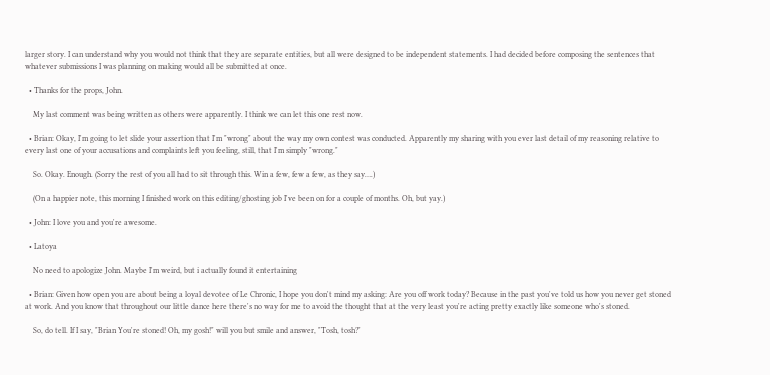larger story. I can understand why you would not think that they are separate entities, but all were designed to be independent statements. I had decided before composing the sentences that whatever submissions I was planning on making would all be submitted at once.

  • Thanks for the props, John.

    My last comment was being written as others were apparently. I think we can let this one rest now.

  • Brian: Okay, I'm going to let slide your assertion that I'm "wrong" about the way my own contest was conducted. Apparently my sharing with you ever last detail of my reasoning relative to every last one of your accusations and complaints left you feeling, still, that I'm simply "wrong."

    So. Okay. Enough. (Sorry the rest of you all had to sit through this. Win a few, few a few, as they say….)

    (On a happier note, this morning I finished work on this editing/ghosting job I've been on for a couple of months. Oh, but yay.)

  • John: I love you and you're awesome.

  • Latoya

    No need to apologize John. Maybe I'm weird, but i actually found it entertaining

  • Brian: Given how open you are about being a loyal devotee of Le Chronic, I hope you don't mind my asking: Are you off work today? Because in the past you've told us how you never get stoned at work. And you know that throughout our little dance here there's no way for me to avoid the thought that at the very least you're acting pretty exactly like someone who's stoned.

    So, do tell. If I say, "Brian You're stoned! Oh, my gosh!" will you but smile and answer, "Tosh, tosh?"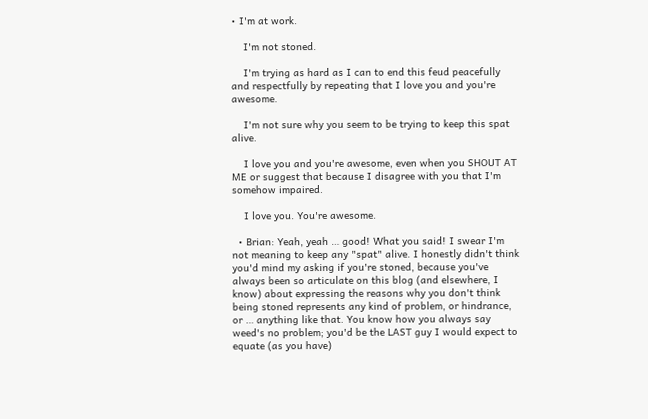• I'm at work.

    I'm not stoned.

    I'm trying as hard as I can to end this feud peacefully and respectfully by repeating that I love you and you're awesome.

    I'm not sure why you seem to be trying to keep this spat alive.

    I love you and you're awesome, even when you SHOUT AT ME or suggest that because I disagree with you that I'm somehow impaired.

    I love you. You're awesome.

  • Brian: Yeah, yeah … good! What you said! I swear I'm not meaning to keep any "spat" alive. I honestly didn't think you'd mind my asking if you're stoned, because you've always been so articulate on this blog (and elsewhere, I know) about expressing the reasons why you don't think being stoned represents any kind of problem, or hindrance, or … anything like that. You know how you always say weed's no problem; you'd be the LAST guy I would expect to equate (as you have)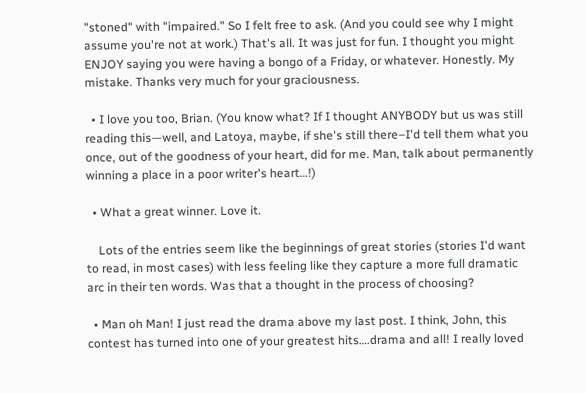"stoned" with "impaired." So I felt free to ask. (And you could see why I might assume you're not at work.) That's all. It was just for fun. I thought you might ENJOY saying you were having a bongo of a Friday, or whatever. Honestly. My mistake. Thanks very much for your graciousness.

  • I love you too, Brian. (You know what? If I thought ANYBODY but us was still reading this—well, and Latoya, maybe, if she's still there–I'd tell them what you once, out of the goodness of your heart, did for me. Man, talk about permanently winning a place in a poor writer's heart…!)

  • What a great winner. Love it.

    Lots of the entries seem like the beginnings of great stories (stories I'd want to read, in most cases) with less feeling like they capture a more full dramatic arc in their ten words. Was that a thought in the process of choosing?

  • Man oh Man! I just read the drama above my last post. I think, John, this contest has turned into one of your greatest hits….drama and all! I really loved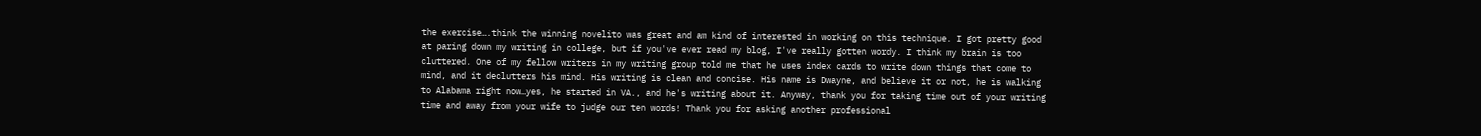the exercise….think the winning novelito was great and am kind of interested in working on this technique. I got pretty good at paring down my writing in college, but if you've ever read my blog, I've really gotten wordy. I think my brain is too cluttered. One of my fellow writers in my writing group told me that he uses index cards to write down things that come to mind, and it declutters his mind. His writing is clean and concise. His name is Dwayne, and believe it or not, he is walking to Alabama right now…yes, he started in VA., and he's writing about it. Anyway, thank you for taking time out of your writing time and away from your wife to judge our ten words! Thank you for asking another professional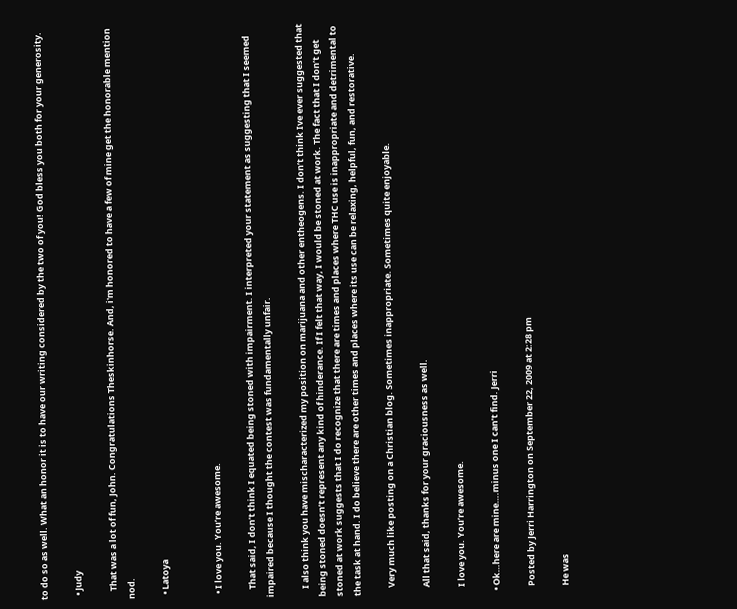to do so as well. What an honor it is to have our writing considered by the two of you! God bless you both for your generosity.

  • Judy

    That was a lot of fun, John. Congratulations Theskinhorse. And, i'm honored to have a few of mine get the honorable mention nod.

  • Latoya


  • I love you. You’re awesome.

    That said, I don’t think I equated being stoned with impairment. I interpreted your statement as suggesting that I seemed impaired because I thought the contest was fundamentally unfair.

    I also think you have mischaracterized my position on marijuana and other entheogens. I don’t think Ive ever suggested that being stoned doesn’t represent any kind of hinderance. If I felt that way, I would be stoned at work. The fact that I don’t get stoned at work suggests that I do recognize that there are times and places where THC use is inappropriate and detrimental to the task at hand. I do believe there are other times and places where its use can be relaxing, helpful, fun, and restorative.

    Very much like posting on a Christian blog. Sometimes inappropriate. Sometimes quite enjoyable.

    All that said, thanks for your graciousness as well.

    I love you. You’re awesome.

  • Ok…here are mine….minus one I can’t find. Jerri

    Posted by Jerri Harrington on September 22, 2009 at 2:28 pm

    He was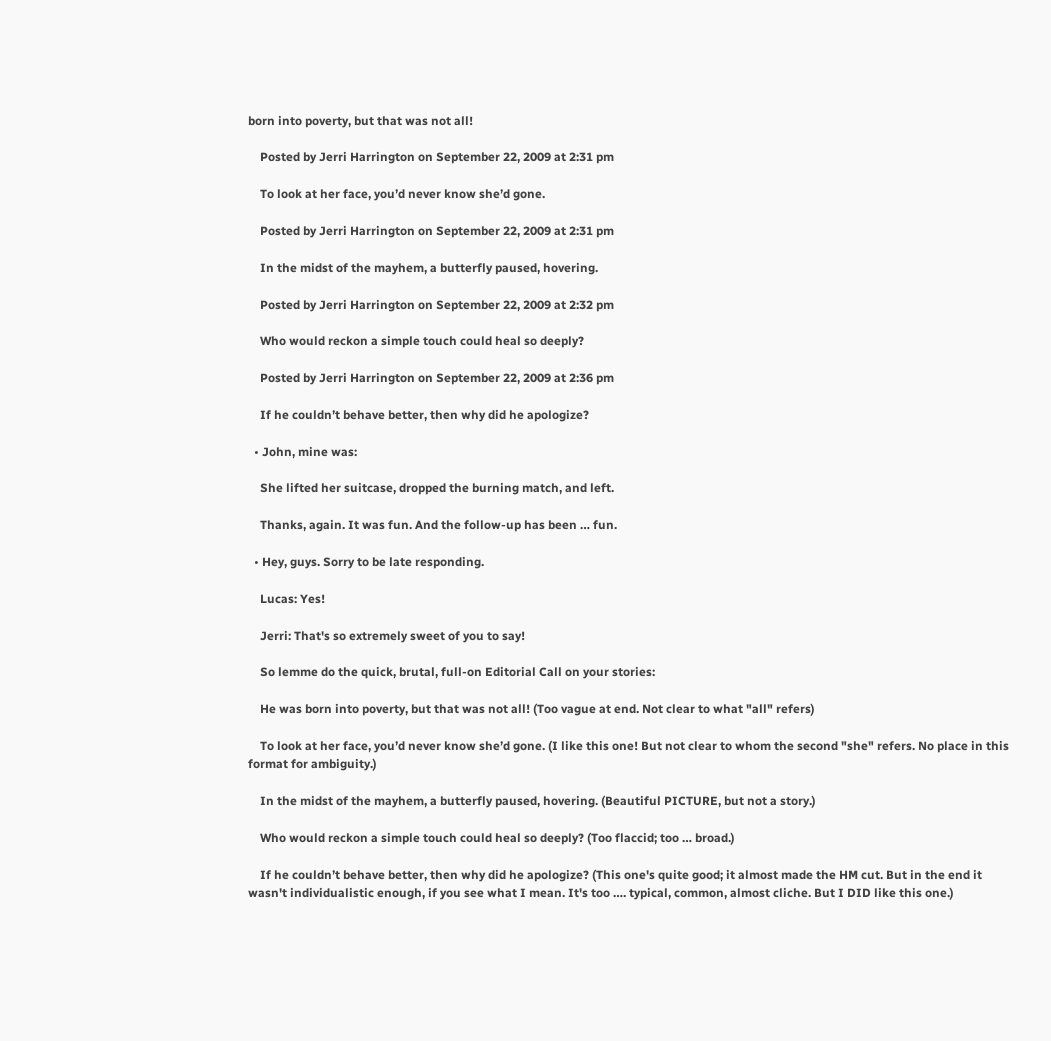born into poverty, but that was not all!

    Posted by Jerri Harrington on September 22, 2009 at 2:31 pm

    To look at her face, you’d never know she’d gone.

    Posted by Jerri Harrington on September 22, 2009 at 2:31 pm

    In the midst of the mayhem, a butterfly paused, hovering.

    Posted by Jerri Harrington on September 22, 2009 at 2:32 pm

    Who would reckon a simple touch could heal so deeply?

    Posted by Jerri Harrington on September 22, 2009 at 2:36 pm

    If he couldn’t behave better, then why did he apologize?

  • John, mine was:

    She lifted her suitcase, dropped the burning match, and left.

    Thanks, again. It was fun. And the follow-up has been … fun.

  • Hey, guys. Sorry to be late responding.

    Lucas: Yes!

    Jerri: That's so extremely sweet of you to say!

    So lemme do the quick, brutal, full-on Editorial Call on your stories:

    He was born into poverty, but that was not all! (Too vague at end. Not clear to what "all" refers)

    To look at her face, you’d never know she’d gone. (I like this one! But not clear to whom the second "she" refers. No place in this format for ambiguity.)

    In the midst of the mayhem, a butterfly paused, hovering. (Beautiful PICTURE, but not a story.)

    Who would reckon a simple touch could heal so deeply? (Too flaccid; too … broad.)

    If he couldn’t behave better, then why did he apologize? (This one's quite good; it almost made the HM cut. But in the end it wasn't individualistic enough, if you see what I mean. It's too …. typical, common, almost cliche. But I DID like this one.)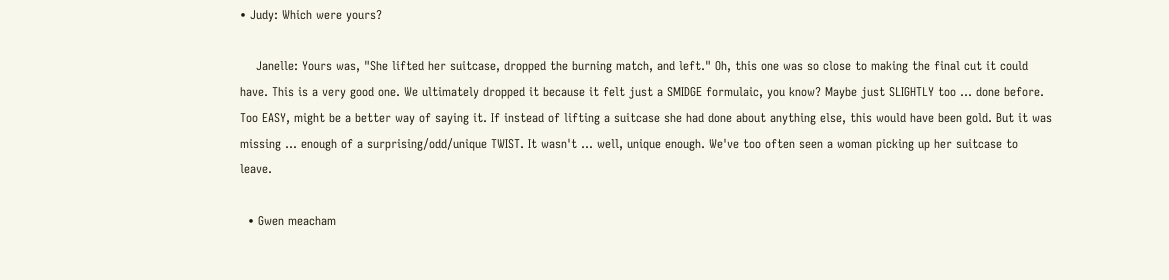• Judy: Which were yours?

    Janelle: Yours was, "She lifted her suitcase, dropped the burning match, and left." Oh, this one was so close to making the final cut it could have. This is a very good one. We ultimately dropped it because it felt just a SMIDGE formulaic, you know? Maybe just SLIGHTLY too … done before. Too EASY, might be a better way of saying it. If instead of lifting a suitcase she had done about anything else, this would have been gold. But it was missing … enough of a surprising/odd/unique TWIST. It wasn't … well, unique enough. We've too often seen a woman picking up her suitcase to leave.

  • Gwen meacham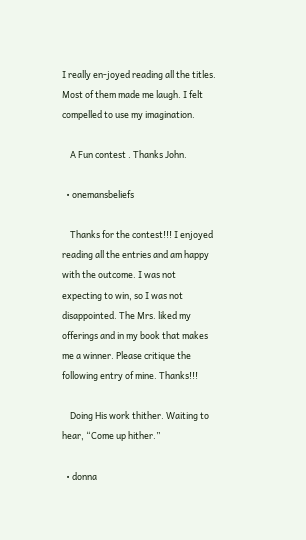I really en-joyed reading all the titles. Most of them made me laugh. I felt compelled to use my imagination.

    A Fun contest . Thanks John.

  • onemansbeliefs

    Thanks for the contest!!! I enjoyed reading all the entries and am happy with the outcome. I was not expecting to win, so I was not disappointed. The Mrs. liked my offerings and in my book that makes me a winner. Please critique the following entry of mine. Thanks!!!

    Doing His work thither. Waiting to hear, “Come up hither.”

  • donna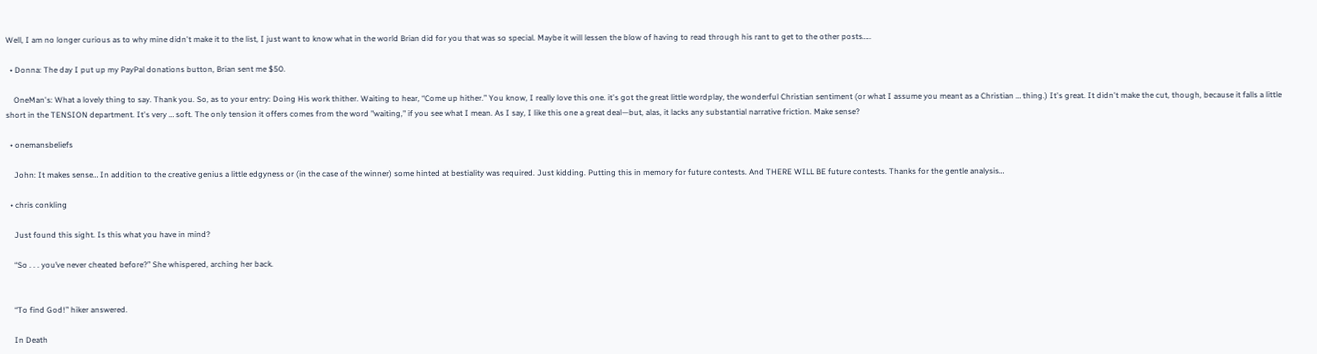Well, I am no longer curious as to why mine didn't make it to the list, I just want to know what in the world Brian did for you that was so special. Maybe it will lessen the blow of having to read through his rant to get to the other posts…..

  • Donna: The day I put up my PayPal donations button, Brian sent me $50.

    OneMan's: What a lovely thing to say. Thank you. So, as to your entry: Doing His work thither. Waiting to hear, “Come up hither.” You know, I really love this one. it's got the great little wordplay, the wonderful Christian sentiment (or what I assume you meant as a Christian … thing.) It's great. It didn't make the cut, though, because it falls a little short in the TENSION department. It's very … soft. The only tension it offers comes from the word "waiting," if you see what I mean. As I say, I like this one a great deal—but, alas, it lacks any substantial narrative friction. Make sense?

  • onemansbeliefs

    John: It makes sense… In addition to the creative genius a little edgyness or (in the case of the winner) some hinted at bestiality was required. Just kidding. Putting this in memory for future contests. And THERE WILL BE future contests. Thanks for the gentle analysis…

  • chris conkling

    Just found this sight. Is this what you have in mind?

    “So . . . you’ve never cheated before?” She whispered, arching her back.


    “To find God!” hiker answered.

    In Death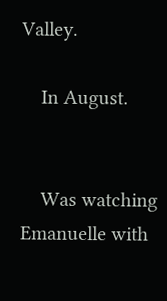Valley.

    In August.


    Was watching Emanuelle with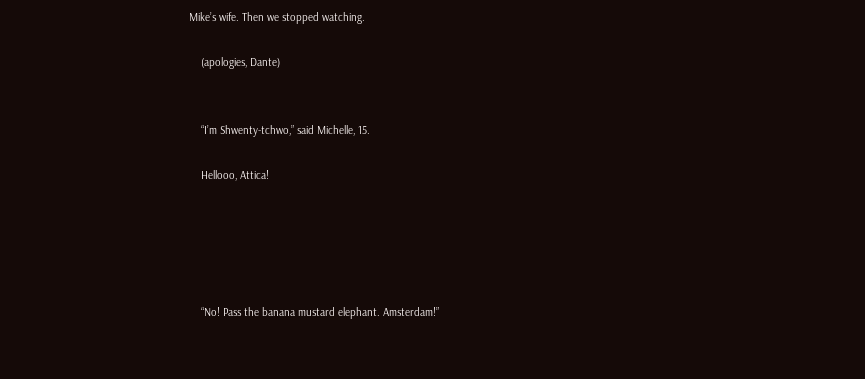Mike’s wife. Then we stopped watching.

    (apologies, Dante)


    “I’m Shwenty-tchwo,” said Michelle, 15.

    Hellooo, Attica!





    “No! Pass the banana mustard elephant. Amsterdam!”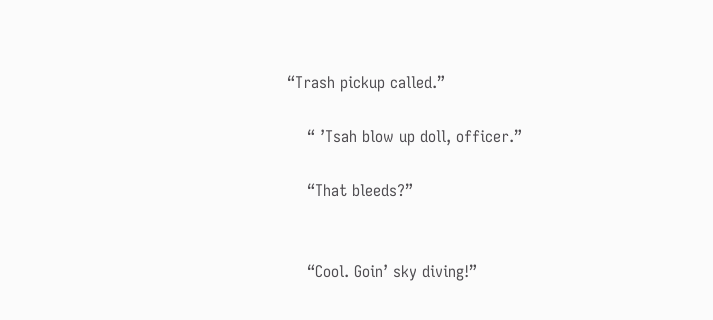“Trash pickup called.”

    “ ’Tsah blow up doll, officer.”

    “That bleeds?”


    “Cool. Goin’ sky diving!”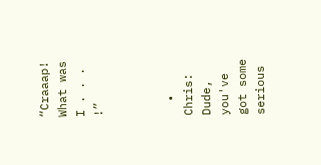“Craaap! What was I . . . !”



  • Chris: Dude, you've got some serious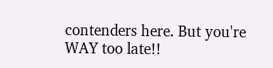contenders here. But you're WAY too late!!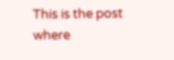This is the post where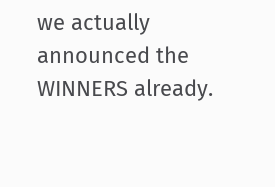we actually announced the WINNERS already.